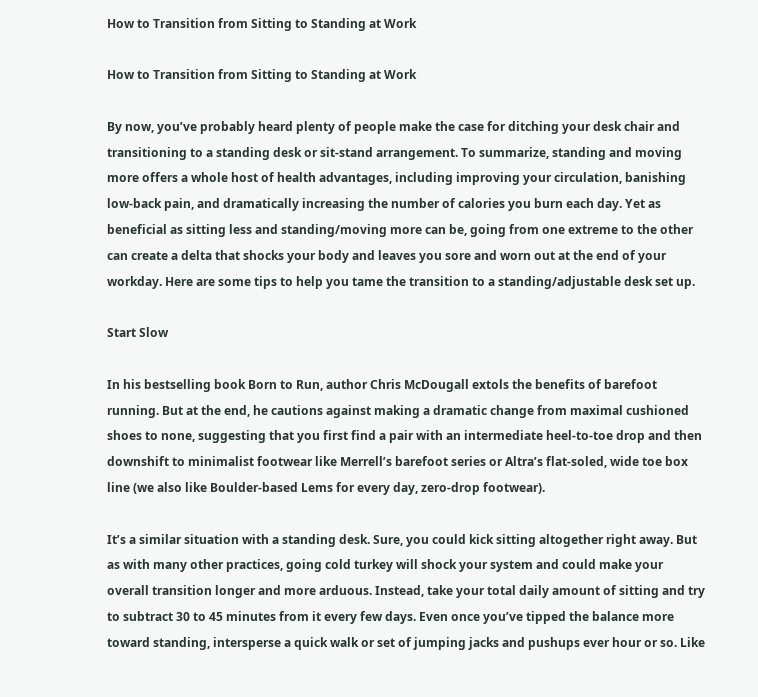How to Transition from Sitting to Standing at Work

How to Transition from Sitting to Standing at Work

By now, you’ve probably heard plenty of people make the case for ditching your desk chair and transitioning to a standing desk or sit-stand arrangement. To summarize, standing and moving more offers a whole host of health advantages, including improving your circulation, banishing low-back pain, and dramatically increasing the number of calories you burn each day. Yet as beneficial as sitting less and standing/moving more can be, going from one extreme to the other can create a delta that shocks your body and leaves you sore and worn out at the end of your workday. Here are some tips to help you tame the transition to a standing/adjustable desk set up.

Start Slow

In his bestselling book Born to Run, author Chris McDougall extols the benefits of barefoot running. But at the end, he cautions against making a dramatic change from maximal cushioned shoes to none, suggesting that you first find a pair with an intermediate heel-to-toe drop and then downshift to minimalist footwear like Merrell’s barefoot series or Altra’s flat-soled, wide toe box line (we also like Boulder-based Lems for every day, zero-drop footwear).

It’s a similar situation with a standing desk. Sure, you could kick sitting altogether right away. But as with many other practices, going cold turkey will shock your system and could make your overall transition longer and more arduous. Instead, take your total daily amount of sitting and try to subtract 30 to 45 minutes from it every few days. Even once you’ve tipped the balance more toward standing, intersperse a quick walk or set of jumping jacks and pushups ever hour or so. Like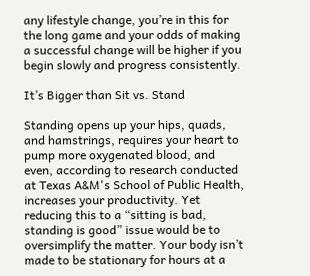any lifestyle change, you’re in this for the long game and your odds of making a successful change will be higher if you begin slowly and progress consistently.

It’s Bigger than Sit vs. Stand

Standing opens up your hips, quads, and hamstrings, requires your heart to pump more oxygenated blood, and even, according to research conducted at Texas A&M's School of Public Health, increases your productivity. Yet reducing this to a “sitting is bad, standing is good” issue would be to oversimplify the matter. Your body isn’t made to be stationary for hours at a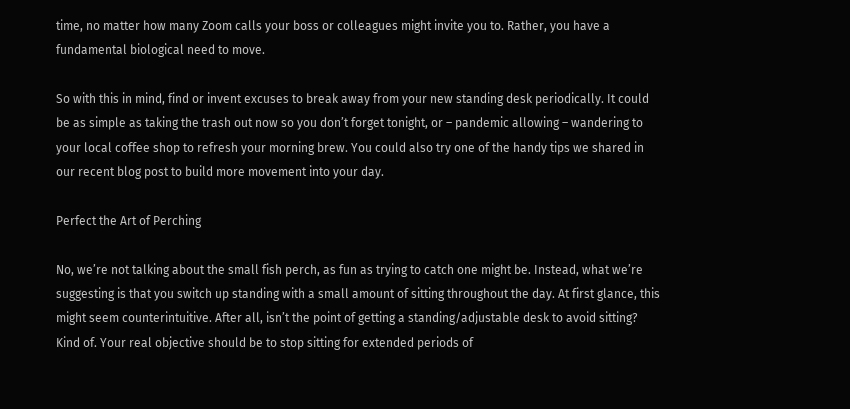time, no matter how many Zoom calls your boss or colleagues might invite you to. Rather, you have a fundamental biological need to move.

So with this in mind, find or invent excuses to break away from your new standing desk periodically. It could be as simple as taking the trash out now so you don’t forget tonight, or – pandemic allowing – wandering to your local coffee shop to refresh your morning brew. You could also try one of the handy tips we shared in our recent blog post to build more movement into your day.

Perfect the Art of Perching

No, we’re not talking about the small fish perch, as fun as trying to catch one might be. Instead, what we’re suggesting is that you switch up standing with a small amount of sitting throughout the day. At first glance, this might seem counterintuitive. After all, isn’t the point of getting a standing/adjustable desk to avoid sitting? Kind of. Your real objective should be to stop sitting for extended periods of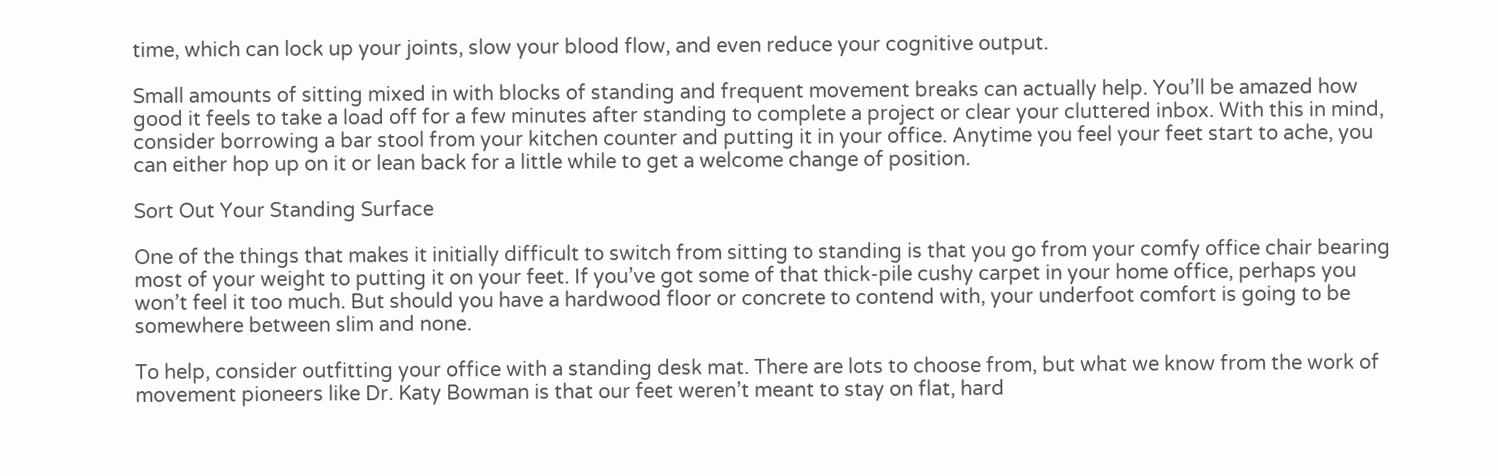time, which can lock up your joints, slow your blood flow, and even reduce your cognitive output.

Small amounts of sitting mixed in with blocks of standing and frequent movement breaks can actually help. You’ll be amazed how good it feels to take a load off for a few minutes after standing to complete a project or clear your cluttered inbox. With this in mind, consider borrowing a bar stool from your kitchen counter and putting it in your office. Anytime you feel your feet start to ache, you can either hop up on it or lean back for a little while to get a welcome change of position.

Sort Out Your Standing Surface

One of the things that makes it initially difficult to switch from sitting to standing is that you go from your comfy office chair bearing most of your weight to putting it on your feet. If you’ve got some of that thick-pile cushy carpet in your home office, perhaps you won’t feel it too much. But should you have a hardwood floor or concrete to contend with, your underfoot comfort is going to be somewhere between slim and none.

To help, consider outfitting your office with a standing desk mat. There are lots to choose from, but what we know from the work of movement pioneers like Dr. Katy Bowman is that our feet weren’t meant to stay on flat, hard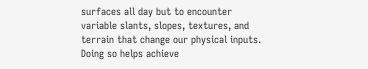surfaces all day but to encounter variable slants, slopes, textures, and terrain that change our physical inputs. Doing so helps achieve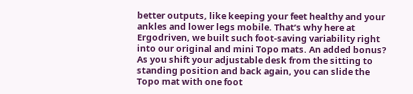better outputs, like keeping your feet healthy and your ankles and lower legs mobile. That’s why here at Ergodriven, we built such foot-saving variability right into our original and mini Topo mats. An added bonus? As you shift your adjustable desk from the sitting to standing position and back again, you can slide the Topo mat with one foot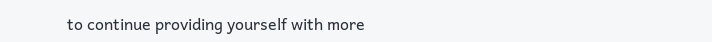to continue providing yourself with more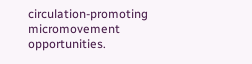circulation-promoting micromovement opportunities.